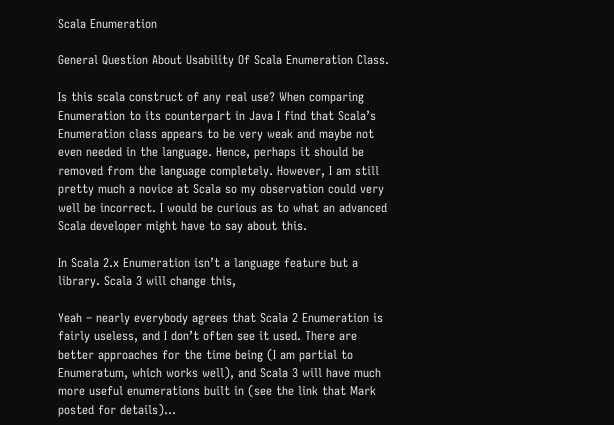Scala Enumeration

General Question About Usability Of Scala Enumeration Class.

Is this scala construct of any real use? When comparing Enumeration to its counterpart in Java I find that Scala’s Enumeration class appears to be very weak and maybe not even needed in the language. Hence, perhaps it should be removed from the language completely. However, I am still pretty much a novice at Scala so my observation could very well be incorrect. I would be curious as to what an advanced Scala developer might have to say about this.

In Scala 2.x Enumeration isn’t a language feature but a library. Scala 3 will change this,

Yeah – nearly everybody agrees that Scala 2 Enumeration is fairly useless, and I don’t often see it used. There are better approaches for the time being (I am partial to Enumeratum, which works well), and Scala 3 will have much more useful enumerations built in (see the link that Mark posted for details)…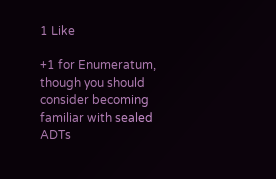1 Like

+1 for Enumeratum, though you should consider becoming familiar with sealed ADTs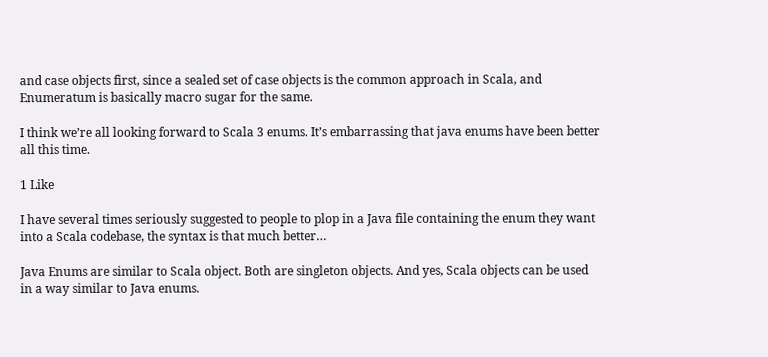and case objects first, since a sealed set of case objects is the common approach in Scala, and Enumeratum is basically macro sugar for the same.

I think we’re all looking forward to Scala 3 enums. It’s embarrassing that java enums have been better all this time.

1 Like

I have several times seriously suggested to people to plop in a Java file containing the enum they want into a Scala codebase, the syntax is that much better…

Java Enums are similar to Scala object. Both are singleton objects. And yes, Scala objects can be used in a way similar to Java enums.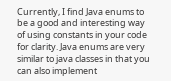Currently, I find Java enums to be a good and interesting way of using constants in your code for clarity. Java enums are very similar to java classes in that you can also implement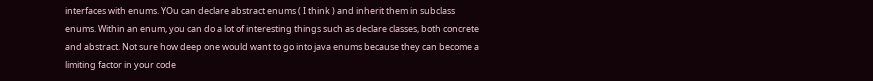interfaces with enums. YOu can declare abstract enums ( I think ) and inherit them in subclass enums. Within an enum, you can do a lot of interesting things such as declare classes, both concrete and abstract. Not sure how deep one would want to go into java enums because they can become a limiting factor in your code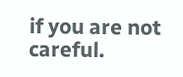if you are not careful.